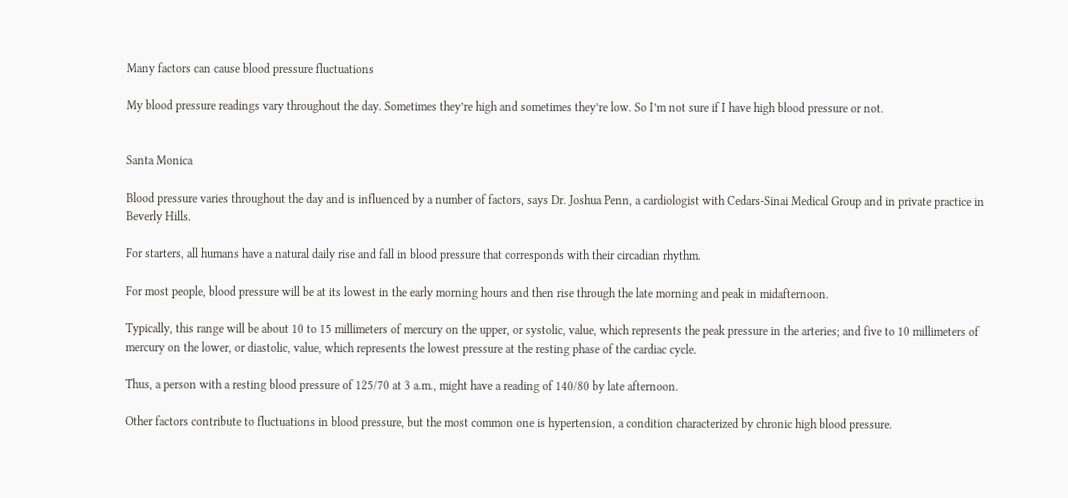Many factors can cause blood pressure fluctuations

My blood pressure readings vary throughout the day. Sometimes they’re high and sometimes they’re low. So I’m not sure if I have high blood pressure or not.


Santa Monica

Blood pressure varies throughout the day and is influenced by a number of factors, says Dr. Joshua Penn, a cardiologist with Cedars-Sinai Medical Group and in private practice in Beverly Hills.

For starters, all humans have a natural daily rise and fall in blood pressure that corresponds with their circadian rhythm.

For most people, blood pressure will be at its lowest in the early morning hours and then rise through the late morning and peak in midafternoon.

Typically, this range will be about 10 to 15 millimeters of mercury on the upper, or systolic, value, which represents the peak pressure in the arteries; and five to 10 millimeters of mercury on the lower, or diastolic, value, which represents the lowest pressure at the resting phase of the cardiac cycle.

Thus, a person with a resting blood pressure of 125/70 at 3 a.m., might have a reading of 140/80 by late afternoon.

Other factors contribute to fluctuations in blood pressure, but the most common one is hypertension, a condition characterized by chronic high blood pressure.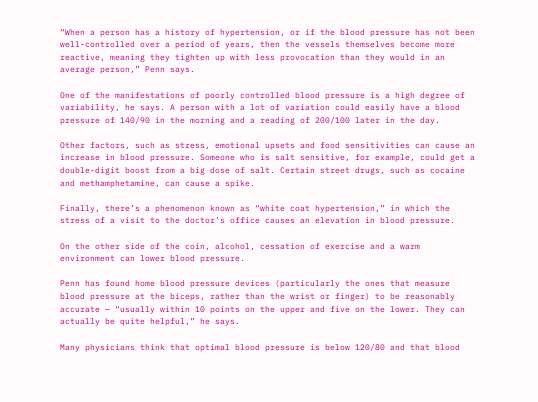“When a person has a history of hypertension, or if the blood pressure has not been well-controlled over a period of years, then the vessels themselves become more reactive, meaning they tighten up with less provocation than they would in an average person,” Penn says.

One of the manifestations of poorly controlled blood pressure is a high degree of variability, he says. A person with a lot of variation could easily have a blood pressure of 140/90 in the morning and a reading of 200/100 later in the day.

Other factors, such as stress, emotional upsets and food sensitivities can cause an increase in blood pressure. Someone who is salt sensitive, for example, could get a double-digit boost from a big dose of salt. Certain street drugs, such as cocaine and methamphetamine, can cause a spike.

Finally, there’s a phenomenon known as “white coat hypertension,” in which the stress of a visit to the doctor’s office causes an elevation in blood pressure.

On the other side of the coin, alcohol, cessation of exercise and a warm environment can lower blood pressure.

Penn has found home blood pressure devices (particularly the ones that measure blood pressure at the biceps, rather than the wrist or finger) to be reasonably accurate — “usually within 10 points on the upper and five on the lower. They can actually be quite helpful,” he says.

Many physicians think that optimal blood pressure is below 120/80 and that blood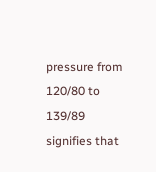pressure from 120/80 to 139/89 signifies that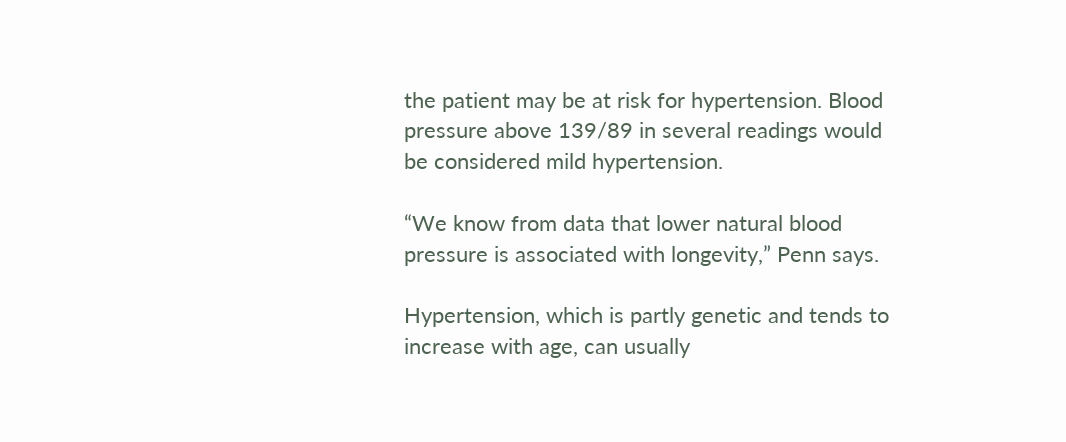the patient may be at risk for hypertension. Blood pressure above 139/89 in several readings would be considered mild hypertension.

“We know from data that lower natural blood pressure is associated with longevity,” Penn says.

Hypertension, which is partly genetic and tends to increase with age, can usually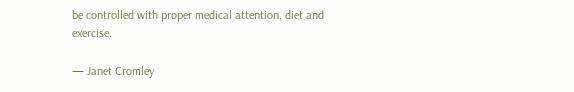be controlled with proper medical attention, diet and exercise.

— Janet Cromley